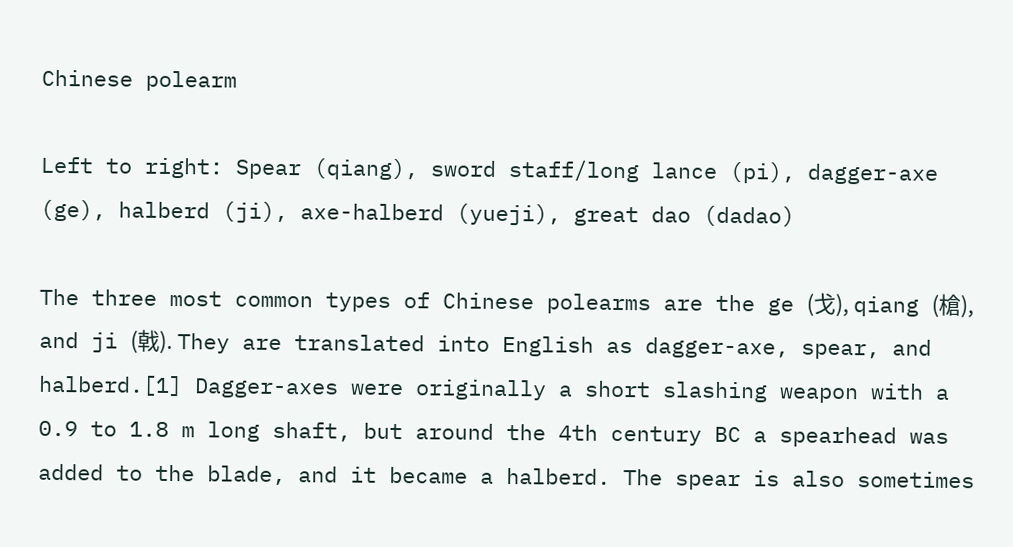Chinese polearm

Left to right: Spear (qiang), sword staff/long lance (pi), dagger-axe (ge), halberd (ji), axe-halberd (yueji), great dao (dadao)

The three most common types of Chinese polearms are the ge (戈), qiang (槍), and ji (戟). They are translated into English as dagger-axe, spear, and halberd.[1] Dagger-axes were originally a short slashing weapon with a 0.9 to 1.8 m long shaft, but around the 4th century BC a spearhead was added to the blade, and it became a halberd. The spear is also sometimes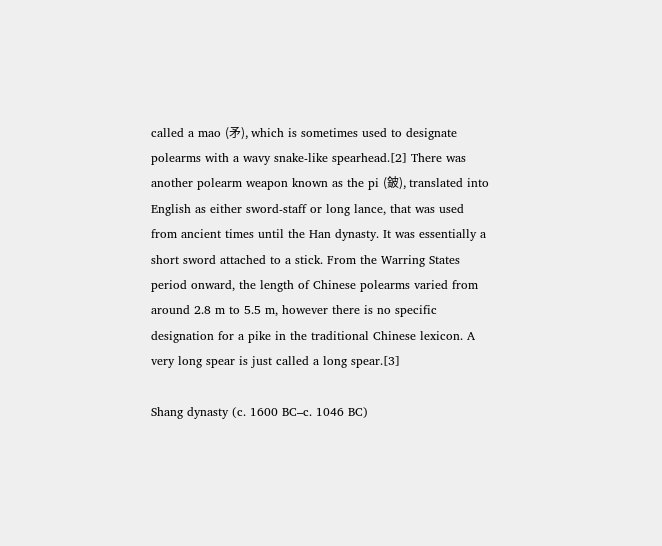called a mao (矛), which is sometimes used to designate polearms with a wavy snake-like spearhead.[2] There was another polearm weapon known as the pi (鈹), translated into English as either sword-staff or long lance, that was used from ancient times until the Han dynasty. It was essentially a short sword attached to a stick. From the Warring States period onward, the length of Chinese polearms varied from around 2.8 m to 5.5 m, however there is no specific designation for a pike in the traditional Chinese lexicon. A very long spear is just called a long spear.[3]

Shang dynasty (c. 1600 BC–c. 1046 BC)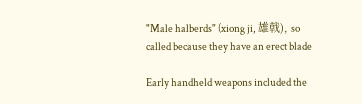"Male halberds" (xiong ji, 雄戟), so called because they have an erect blade

Early handheld weapons included the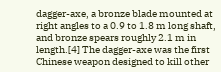dagger-axe, a bronze blade mounted at right angles to a 0.9 to 1.8 m long shaft, and bronze spears roughly 2.1 m in length.[4] The dagger-axe was the first Chinese weapon designed to kill other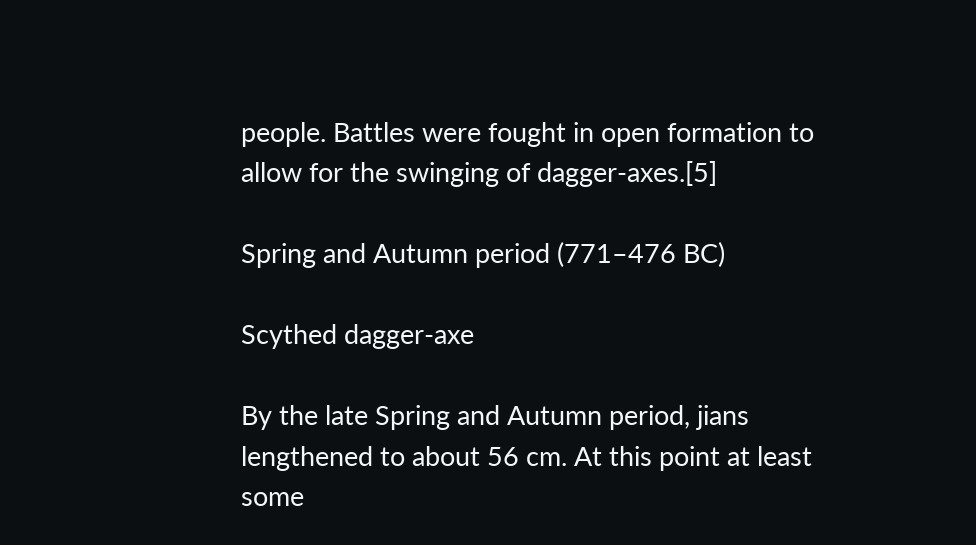people. Battles were fought in open formation to allow for the swinging of dagger-axes.[5]

Spring and Autumn period (771–476 BC)

Scythed dagger-axe

By the late Spring and Autumn period, jians lengthened to about 56 cm. At this point at least some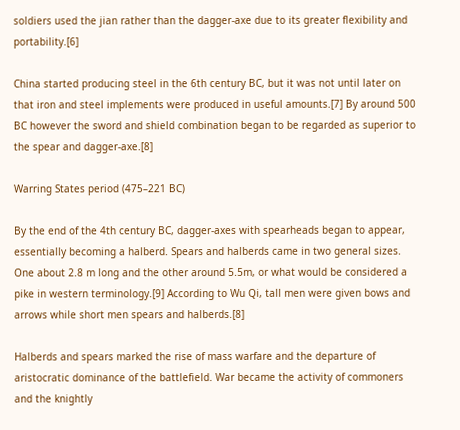soldiers used the jian rather than the dagger-axe due to its greater flexibility and portability.[6]

China started producing steel in the 6th century BC, but it was not until later on that iron and steel implements were produced in useful amounts.[7] By around 500 BC however the sword and shield combination began to be regarded as superior to the spear and dagger-axe.[8]

Warring States period (475–221 BC)

By the end of the 4th century BC, dagger-axes with spearheads began to appear, essentially becoming a halberd. Spears and halberds came in two general sizes. One about 2.8 m long and the other around 5.5m, or what would be considered a pike in western terminology.[9] According to Wu Qi, tall men were given bows and arrows while short men spears and halberds.[8]

Halberds and spears marked the rise of mass warfare and the departure of aristocratic dominance of the battlefield. War became the activity of commoners and the knightly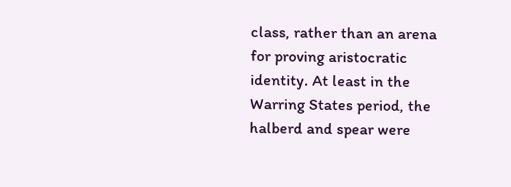class, rather than an arena for proving aristocratic identity. At least in the Warring States period, the halberd and spear were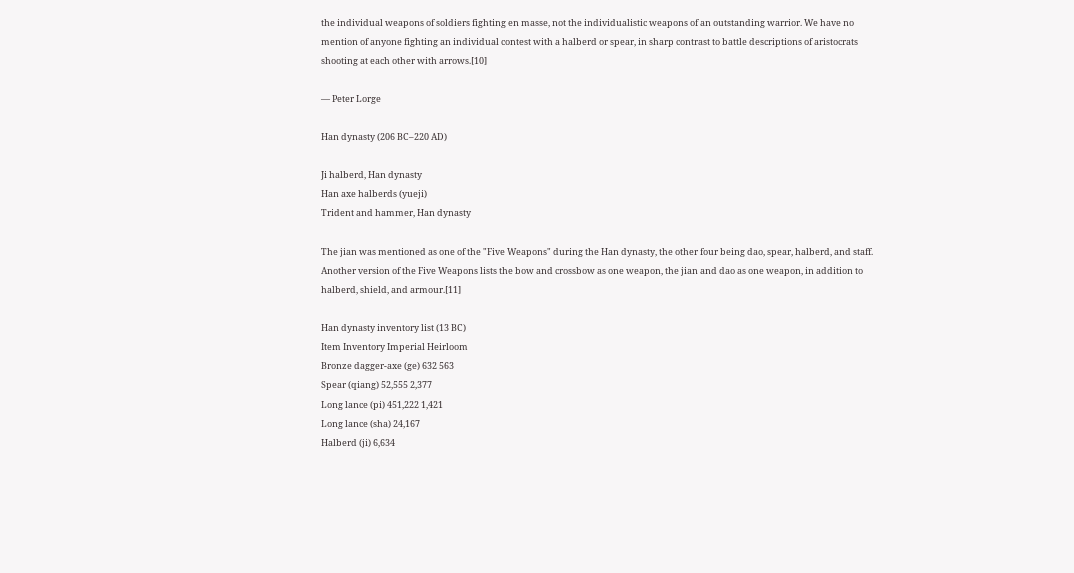the individual weapons of soldiers fighting en masse, not the individualistic weapons of an outstanding warrior. We have no mention of anyone fighting an individual contest with a halberd or spear, in sharp contrast to battle descriptions of aristocrats shooting at each other with arrows.[10]

— Peter Lorge

Han dynasty (206 BC–220 AD)

Ji halberd, Han dynasty
Han axe halberds (yueji)
Trident and hammer, Han dynasty

The jian was mentioned as one of the "Five Weapons" during the Han dynasty, the other four being dao, spear, halberd, and staff. Another version of the Five Weapons lists the bow and crossbow as one weapon, the jian and dao as one weapon, in addition to halberd, shield, and armour.[11]

Han dynasty inventory list (13 BC)
Item Inventory Imperial Heirloom
Bronze dagger-axe (ge) 632 563
Spear (qiang) 52,555 2,377
Long lance (pi) 451,222 1,421
Long lance (sha) 24,167
Halberd (ji) 6,634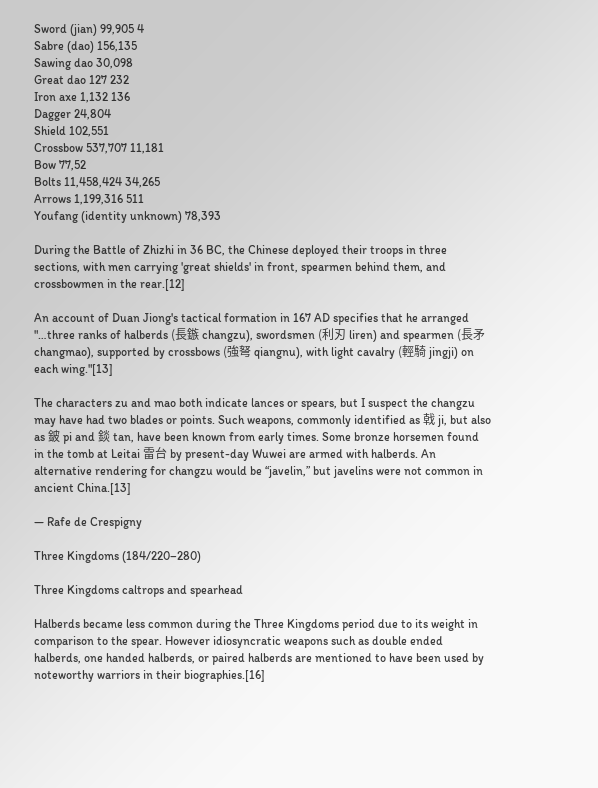Sword (jian) 99,905 4
Sabre (dao) 156,135
Sawing dao 30,098
Great dao 127 232
Iron axe 1,132 136
Dagger 24,804
Shield 102,551
Crossbow 537,707 11,181
Bow 77,52
Bolts 11,458,424 34,265
Arrows 1,199,316 511
Youfang (identity unknown) 78,393

During the Battle of Zhizhi in 36 BC, the Chinese deployed their troops in three sections, with men carrying 'great shields' in front, spearmen behind them, and crossbowmen in the rear.[12]

An account of Duan Jiong's tactical formation in 167 AD specifies that he arranged "…three ranks of halberds (長鏃 changzu), swordsmen (利刃 liren) and spearmen (長矛 changmao), supported by crossbows (強弩 qiangnu), with light cavalry (輕騎 jingji) on each wing."[13]

The characters zu and mao both indicate lances or spears, but I suspect the changzu may have had two blades or points. Such weapons, commonly identified as 戟 ji, but also as 鈹 pi and 錟 tan, have been known from early times. Some bronze horsemen found in the tomb at Leitai 雷台 by present-day Wuwei are armed with halberds. An alternative rendering for changzu would be “javelin,” but javelins were not common in ancient China.[13]

— Rafe de Crespigny

Three Kingdoms (184/220–280)

Three Kingdoms caltrops and spearhead

Halberds became less common during the Three Kingdoms period due to its weight in comparison to the spear. However idiosyncratic weapons such as double ended halberds, one handed halberds, or paired halberds are mentioned to have been used by noteworthy warriors in their biographies.[16]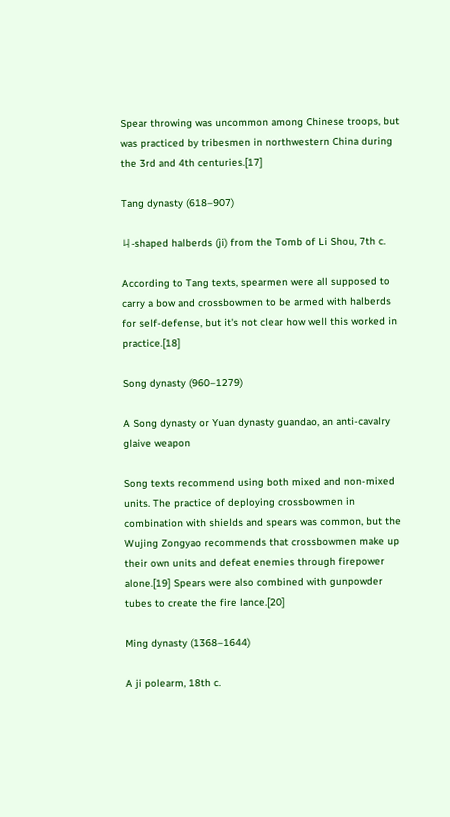Spear throwing was uncommon among Chinese troops, but was practiced by tribesmen in northwestern China during the 3rd and 4th centuries.[17]

Tang dynasty (618–907)

ㄐ-shaped halberds (ji) from the Tomb of Li Shou, 7th c.

According to Tang texts, spearmen were all supposed to carry a bow and crossbowmen to be armed with halberds for self-defense, but it's not clear how well this worked in practice.[18]

Song dynasty (960–1279)

A Song dynasty or Yuan dynasty guandao, an anti-cavalry glaive weapon

Song texts recommend using both mixed and non-mixed units. The practice of deploying crossbowmen in combination with shields and spears was common, but the Wujing Zongyao recommends that crossbowmen make up their own units and defeat enemies through firepower alone.[19] Spears were also combined with gunpowder tubes to create the fire lance.[20]

Ming dynasty (1368–1644)

A ji polearm, 18th c.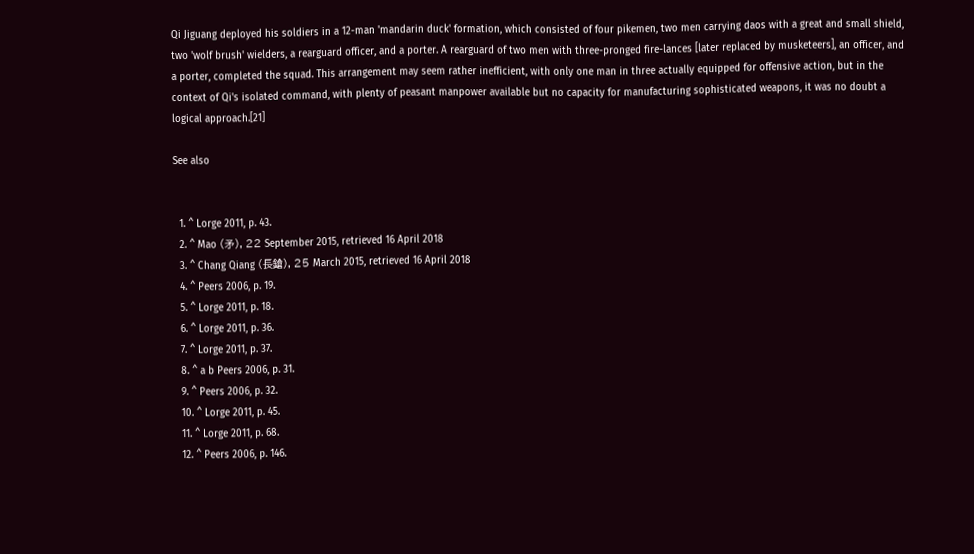Qi Jiguang deployed his soldiers in a 12-man 'mandarin duck' formation, which consisted of four pikemen, two men carrying daos with a great and small shield, two 'wolf brush' wielders, a rearguard officer, and a porter. A rearguard of two men with three-pronged fire-lances [later replaced by musketeers], an officer, and a porter, completed the squad. This arrangement may seem rather inefficient, with only one man in three actually equipped for offensive action, but in the context of Qi's isolated command, with plenty of peasant manpower available but no capacity for manufacturing sophisticated weapons, it was no doubt a logical approach.[21]

See also


  1. ^ Lorge 2011, p. 43.
  2. ^ Mao (矛), 22 September 2015, retrieved 16 April 2018
  3. ^ Chang Qiang (長鎗), 25 March 2015, retrieved 16 April 2018
  4. ^ Peers 2006, p. 19.
  5. ^ Lorge 2011, p. 18.
  6. ^ Lorge 2011, p. 36.
  7. ^ Lorge 2011, p. 37.
  8. ^ a b Peers 2006, p. 31.
  9. ^ Peers 2006, p. 32.
  10. ^ Lorge 2011, p. 45.
  11. ^ Lorge 2011, p. 68.
  12. ^ Peers 2006, p. 146.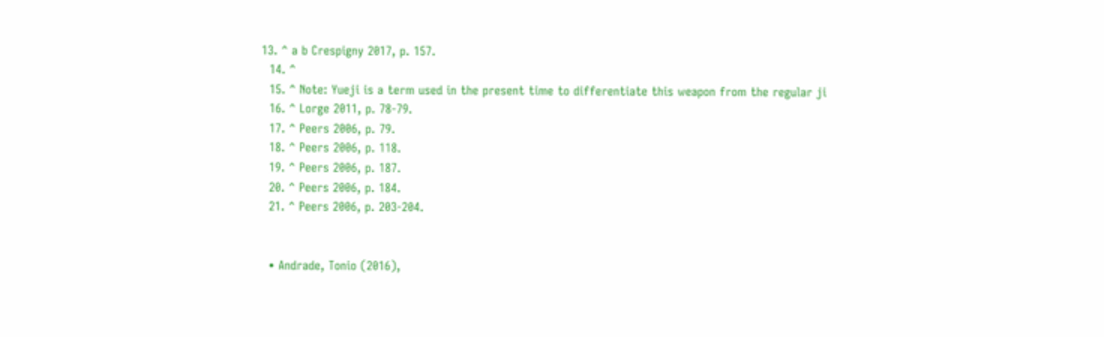13. ^ a b Crespigny 2017, p. 157.
  14. ^
  15. ^ Note: Yueji is a term used in the present time to differentiate this weapon from the regular ji
  16. ^ Lorge 2011, p. 78-79.
  17. ^ Peers 2006, p. 79.
  18. ^ Peers 2006, p. 118.
  19. ^ Peers 2006, p. 187.
  20. ^ Peers 2006, p. 184.
  21. ^ Peers 2006, p. 203-204.


  • Andrade, Tonio (2016),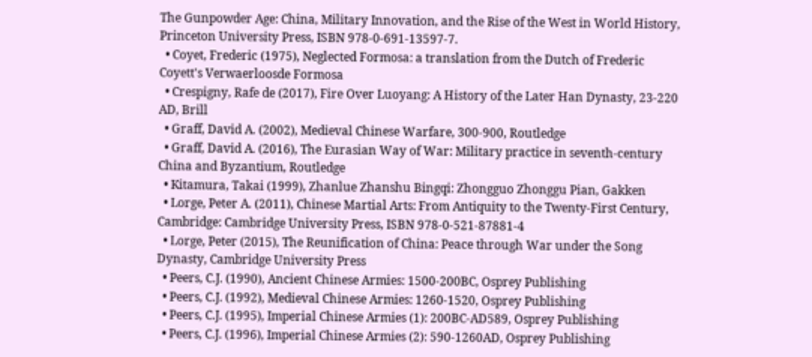The Gunpowder Age: China, Military Innovation, and the Rise of the West in World History, Princeton University Press, ISBN 978-0-691-13597-7.
  • Coyet, Frederic (1975), Neglected Formosa: a translation from the Dutch of Frederic Coyett's Verwaerloosde Formosa
  • Crespigny, Rafe de (2017), Fire Over Luoyang: A History of the Later Han Dynasty, 23-220 AD, Brill
  • Graff, David A. (2002), Medieval Chinese Warfare, 300-900, Routledge
  • Graff, David A. (2016), The Eurasian Way of War: Military practice in seventh-century China and Byzantium, Routledge
  • Kitamura, Takai (1999), Zhanlue Zhanshu Bingqi: Zhongguo Zhonggu Pian, Gakken
  • Lorge, Peter A. (2011), Chinese Martial Arts: From Antiquity to the Twenty-First Century, Cambridge: Cambridge University Press, ISBN 978-0-521-87881-4
  • Lorge, Peter (2015), The Reunification of China: Peace through War under the Song Dynasty, Cambridge University Press
  • Peers, C.J. (1990), Ancient Chinese Armies: 1500-200BC, Osprey Publishing
  • Peers, C.J. (1992), Medieval Chinese Armies: 1260-1520, Osprey Publishing
  • Peers, C.J. (1995), Imperial Chinese Armies (1): 200BC-AD589, Osprey Publishing
  • Peers, C.J. (1996), Imperial Chinese Armies (2): 590-1260AD, Osprey Publishing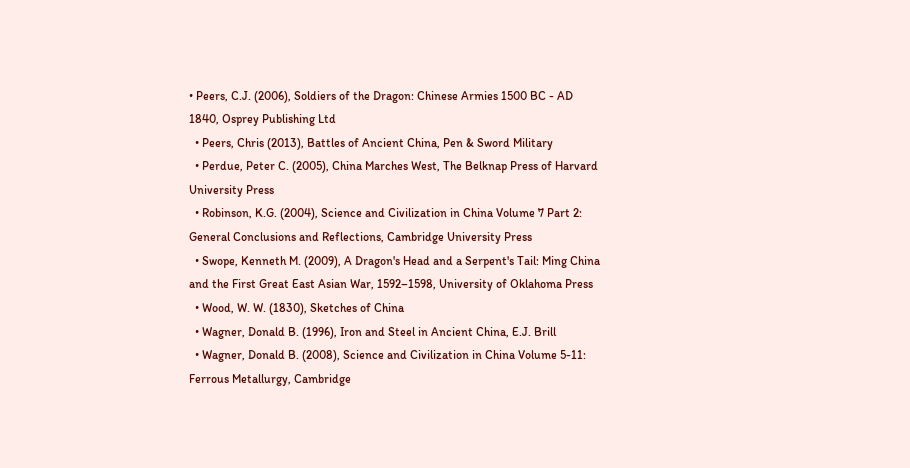• Peers, C.J. (2006), Soldiers of the Dragon: Chinese Armies 1500 BC - AD 1840, Osprey Publishing Ltd
  • Peers, Chris (2013), Battles of Ancient China, Pen & Sword Military
  • Perdue, Peter C. (2005), China Marches West, The Belknap Press of Harvard University Press
  • Robinson, K.G. (2004), Science and Civilization in China Volume 7 Part 2: General Conclusions and Reflections, Cambridge University Press
  • Swope, Kenneth M. (2009), A Dragon's Head and a Serpent's Tail: Ming China and the First Great East Asian War, 1592–1598, University of Oklahoma Press
  • Wood, W. W. (1830), Sketches of China
  • Wagner, Donald B. (1996), Iron and Steel in Ancient China, E.J. Brill
  • Wagner, Donald B. (2008), Science and Civilization in China Volume 5-11: Ferrous Metallurgy, Cambridge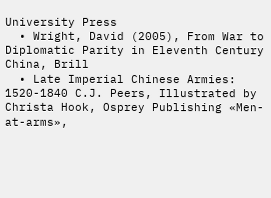University Press
  • Wright, David (2005), From War to Diplomatic Parity in Eleventh Century China, Brill
  • Late Imperial Chinese Armies: 1520-1840 C.J. Peers, Illustrated by Christa Hook, Osprey Publishing «Men-at-arms»,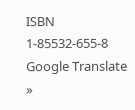ISBN 1-85532-655-8
Google Translate »